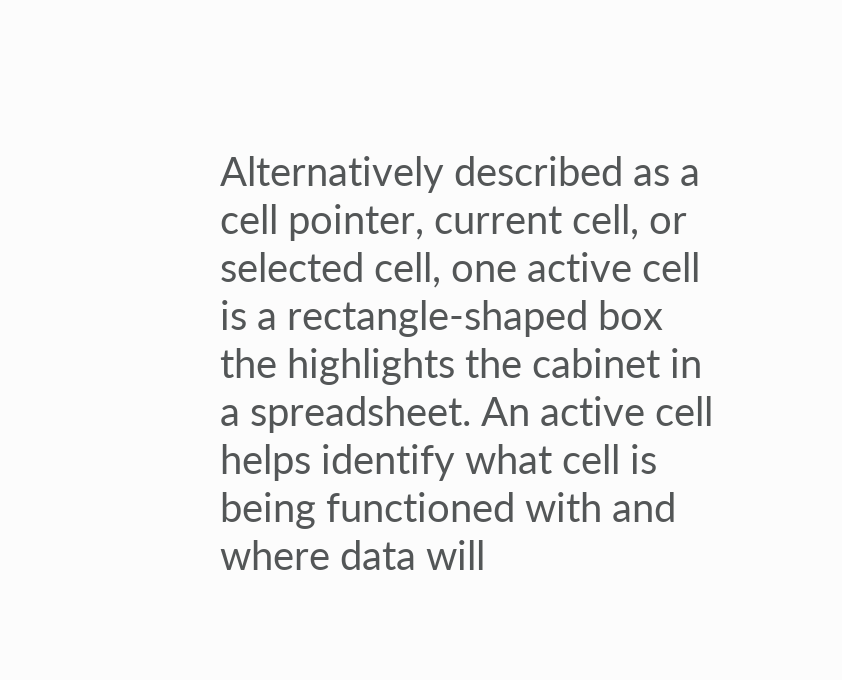Alternatively described as a cell pointer, current cell, or selected cell, one active cell is a rectangle-shaped box the highlights the cabinet in a spreadsheet. An active cell helps identify what cell is being functioned with and where data will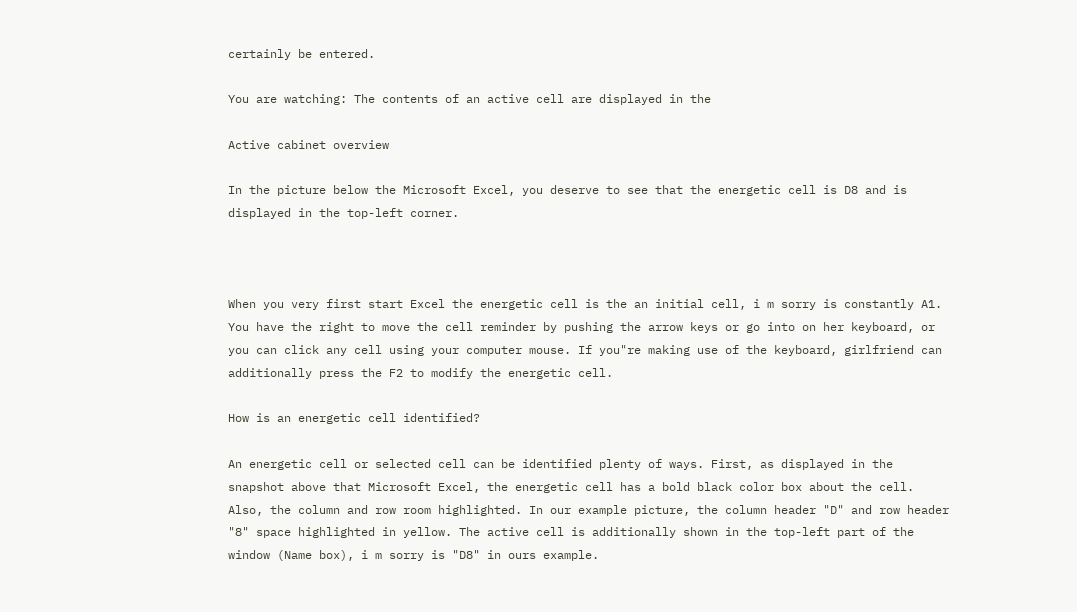certainly be entered.

You are watching: The contents of an active cell are displayed in the

Active cabinet overview

In the picture below the Microsoft Excel, you deserve to see that the energetic cell is D8 and is displayed in the top-left corner.



When you very first start Excel the energetic cell is the an initial cell, i m sorry is constantly A1. You have the right to move the cell reminder by pushing the arrow keys or go into on her keyboard, or you can click any cell using your computer mouse. If you"re making use of the keyboard, girlfriend can additionally press the F2 to modify the energetic cell.

How is an energetic cell identified?

An energetic cell or selected cell can be identified plenty of ways. First, as displayed in the snapshot above that Microsoft Excel, the energetic cell has a bold black color box about the cell. Also, the column and row room highlighted. In our example picture, the column header "D" and row header "8" space highlighted in yellow. The active cell is additionally shown in the top-left part of the window (Name box), i m sorry is "D8" in ours example.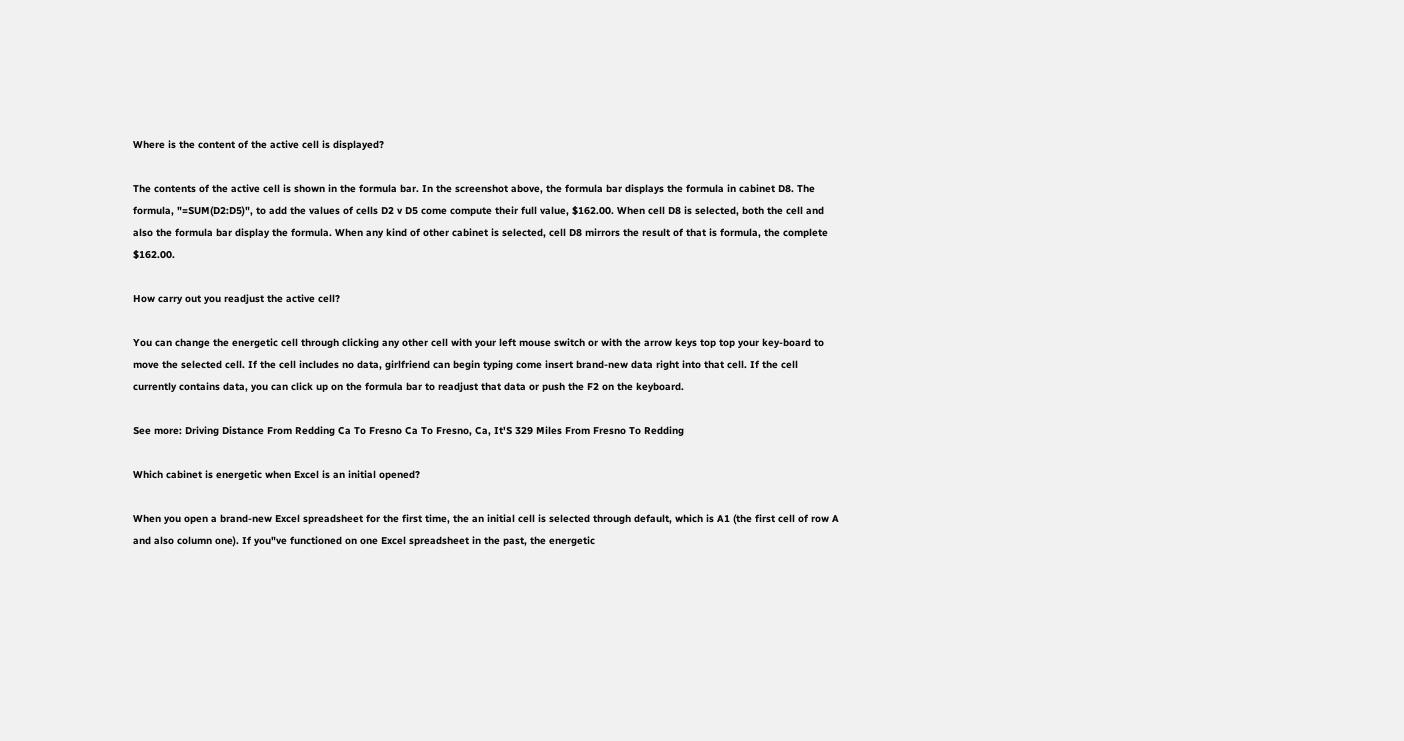Where is the content of the active cell is displayed?

The contents of the active cell is shown in the formula bar. In the screenshot above, the formula bar displays the formula in cabinet D8. The formula, "=SUM(D2:D5)", to add the values of cells D2 v D5 come compute their full value, $162.00. When cell D8 is selected, both the cell and also the formula bar display the formula. When any kind of other cabinet is selected, cell D8 mirrors the result of that is formula, the complete $162.00.

How carry out you readjust the active cell?

You can change the energetic cell through clicking any other cell with your left mouse switch or with the arrow keys top top your key-board to move the selected cell. If the cell includes no data, girlfriend can begin typing come insert brand-new data right into that cell. If the cell currently contains data, you can click up on the formula bar to readjust that data or push the F2 on the keyboard.

See more: Driving Distance From Redding Ca To Fresno Ca To Fresno, Ca, It'S 329 Miles From Fresno To Redding

Which cabinet is energetic when Excel is an initial opened?

When you open a brand-new Excel spreadsheet for the first time, the an initial cell is selected through default, which is A1 (the first cell of row A and also column one). If you"ve functioned on one Excel spreadsheet in the past, the energetic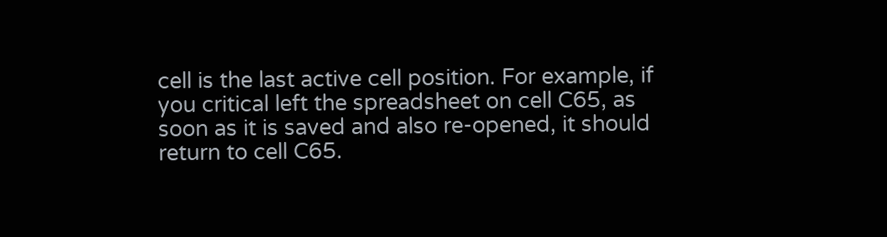cell is the last active cell position. For example, if you critical left the spreadsheet on cell C65, as soon as it is saved and also re-opened, it should return to cell C65.